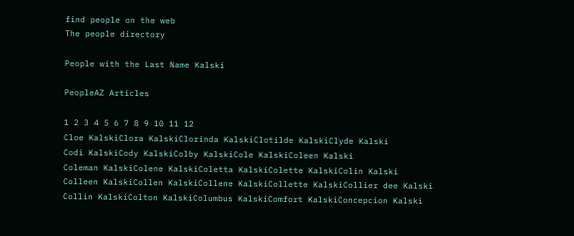find people on the web
The people directory

People with the Last Name Kalski

PeopleAZ Articles

1 2 3 4 5 6 7 8 9 10 11 12
Cloe KalskiClora KalskiClorinda KalskiClotilde KalskiClyde Kalski
Codi KalskiCody KalskiColby KalskiCole KalskiColeen Kalski
Coleman KalskiColene KalskiColetta KalskiColette KalskiColin Kalski
Colleen KalskiCollen KalskiCollene KalskiCollette KalskiCollier dee Kalski
Collin KalskiColton KalskiColumbus KalskiComfort KalskiConcepcion Kalski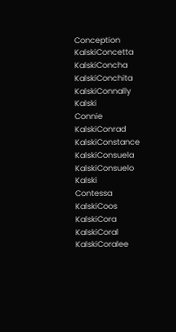Conception KalskiConcetta KalskiConcha KalskiConchita KalskiConnally Kalski
Connie KalskiConrad KalskiConstance KalskiConsuela KalskiConsuelo Kalski
Contessa KalskiCoos KalskiCora KalskiCoral KalskiCoralee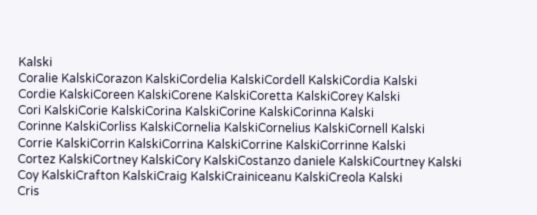Kalski
Coralie KalskiCorazon KalskiCordelia KalskiCordell KalskiCordia Kalski
Cordie KalskiCoreen KalskiCorene KalskiCoretta KalskiCorey Kalski
Cori KalskiCorie KalskiCorina KalskiCorine KalskiCorinna Kalski
Corinne KalskiCorliss KalskiCornelia KalskiCornelius KalskiCornell Kalski
Corrie KalskiCorrin KalskiCorrina KalskiCorrine KalskiCorrinne Kalski
Cortez KalskiCortney KalskiCory KalskiCostanzo daniele KalskiCourtney Kalski
Coy KalskiCrafton KalskiCraig KalskiCrainiceanu KalskiCreola Kalski
Cris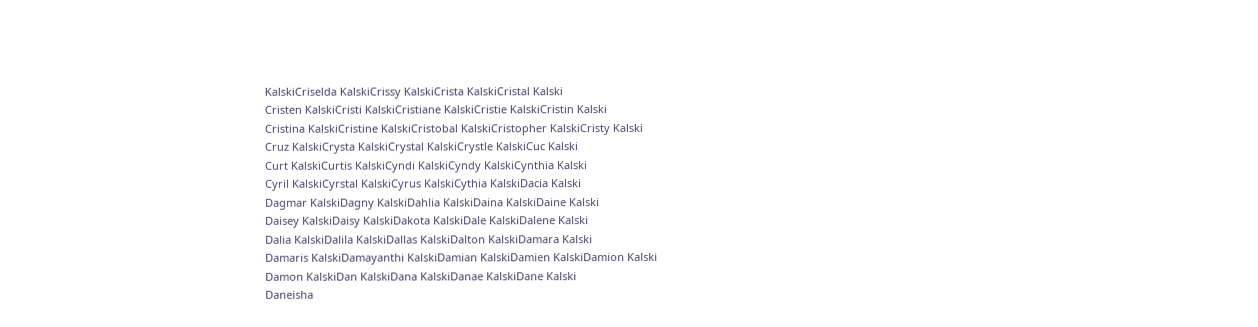KalskiCriselda KalskiCrissy KalskiCrista KalskiCristal Kalski
Cristen KalskiCristi KalskiCristiane KalskiCristie KalskiCristin Kalski
Cristina KalskiCristine KalskiCristobal KalskiCristopher KalskiCristy Kalski
Cruz KalskiCrysta KalskiCrystal KalskiCrystle KalskiCuc Kalski
Curt KalskiCurtis KalskiCyndi KalskiCyndy KalskiCynthia Kalski
Cyril KalskiCyrstal KalskiCyrus KalskiCythia KalskiDacia Kalski
Dagmar KalskiDagny KalskiDahlia KalskiDaina KalskiDaine Kalski
Daisey KalskiDaisy KalskiDakota KalskiDale KalskiDalene Kalski
Dalia KalskiDalila KalskiDallas KalskiDalton KalskiDamara Kalski
Damaris KalskiDamayanthi KalskiDamian KalskiDamien KalskiDamion Kalski
Damon KalskiDan KalskiDana KalskiDanae KalskiDane Kalski
Daneisha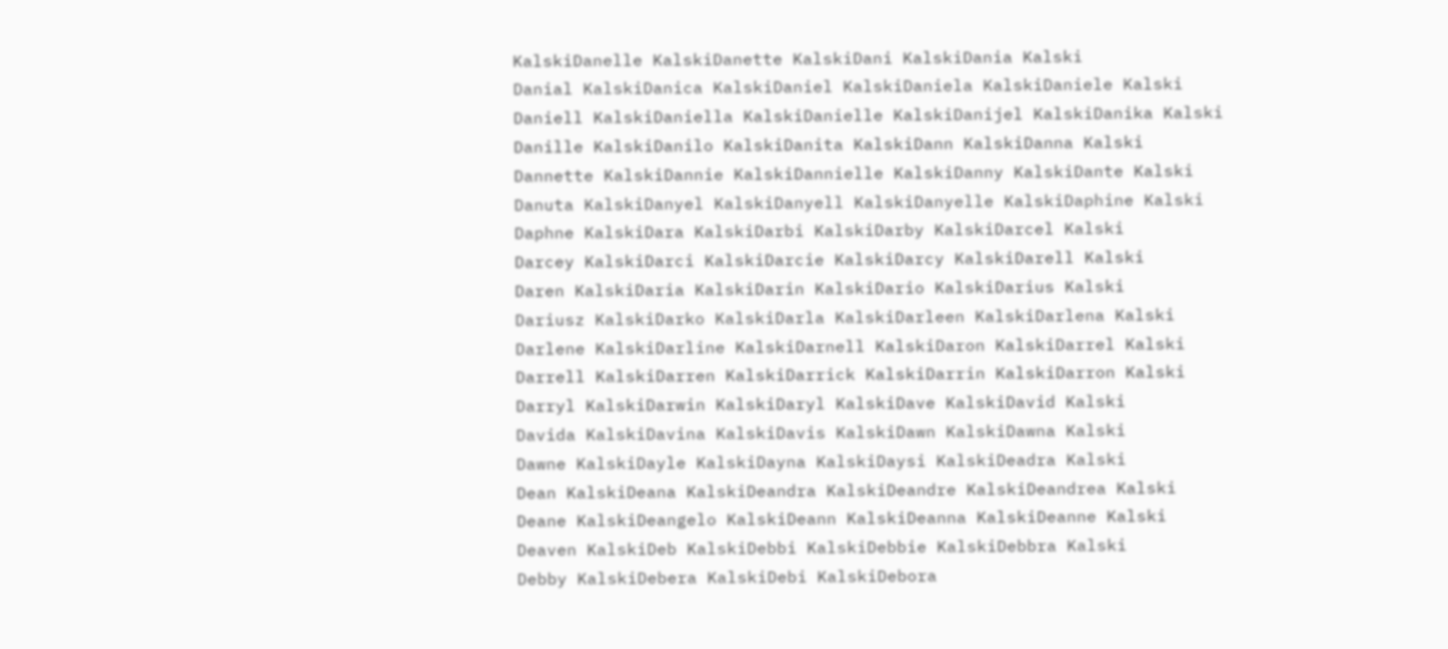KalskiDanelle KalskiDanette KalskiDani KalskiDania Kalski
Danial KalskiDanica KalskiDaniel KalskiDaniela KalskiDaniele Kalski
Daniell KalskiDaniella KalskiDanielle KalskiDanijel KalskiDanika Kalski
Danille KalskiDanilo KalskiDanita KalskiDann KalskiDanna Kalski
Dannette KalskiDannie KalskiDannielle KalskiDanny KalskiDante Kalski
Danuta KalskiDanyel KalskiDanyell KalskiDanyelle KalskiDaphine Kalski
Daphne KalskiDara KalskiDarbi KalskiDarby KalskiDarcel Kalski
Darcey KalskiDarci KalskiDarcie KalskiDarcy KalskiDarell Kalski
Daren KalskiDaria KalskiDarin KalskiDario KalskiDarius Kalski
Dariusz KalskiDarko KalskiDarla KalskiDarleen KalskiDarlena Kalski
Darlene KalskiDarline KalskiDarnell KalskiDaron KalskiDarrel Kalski
Darrell KalskiDarren KalskiDarrick KalskiDarrin KalskiDarron Kalski
Darryl KalskiDarwin KalskiDaryl KalskiDave KalskiDavid Kalski
Davida KalskiDavina KalskiDavis KalskiDawn KalskiDawna Kalski
Dawne KalskiDayle KalskiDayna KalskiDaysi KalskiDeadra Kalski
Dean KalskiDeana KalskiDeandra KalskiDeandre KalskiDeandrea Kalski
Deane KalskiDeangelo KalskiDeann KalskiDeanna KalskiDeanne Kalski
Deaven KalskiDeb KalskiDebbi KalskiDebbie KalskiDebbra Kalski
Debby KalskiDebera KalskiDebi KalskiDebora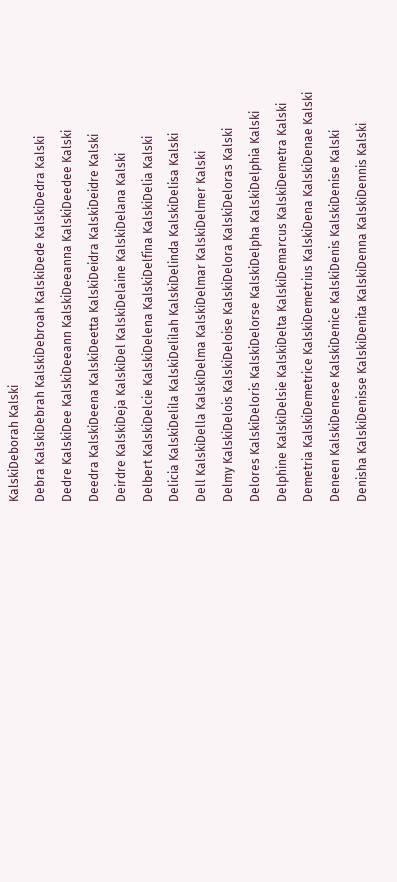KalskiDeborah Kalski
Debra KalskiDebrah KalskiDebroah KalskiDede KalskiDedra Kalski
Dedre KalskiDee KalskiDeeann KalskiDeeanna KalskiDeedee Kalski
Deedra KalskiDeena KalskiDeetta KalskiDeidra KalskiDeidre Kalski
Deirdre KalskiDeja KalskiDel KalskiDelaine KalskiDelana Kalski
Delbert KalskiDelcie KalskiDelena KalskiDelfina KalskiDelia Kalski
Delicia KalskiDelila KalskiDelilah KalskiDelinda KalskiDelisa Kalski
Dell KalskiDella KalskiDelma KalskiDelmar KalskiDelmer Kalski
Delmy KalskiDelois KalskiDeloise KalskiDelora KalskiDeloras Kalski
Delores KalskiDeloris KalskiDelorse KalskiDelpha KalskiDelphia Kalski
Delphine KalskiDelsie KalskiDelta KalskiDemarcus KalskiDemetra Kalski
Demetria KalskiDemetrice KalskiDemetrius KalskiDena KalskiDenae Kalski
Deneen KalskiDenese KalskiDenice KalskiDenis KalskiDenise Kalski
Denisha KalskiDenisse KalskiDenita KalskiDenna KalskiDennis Kalski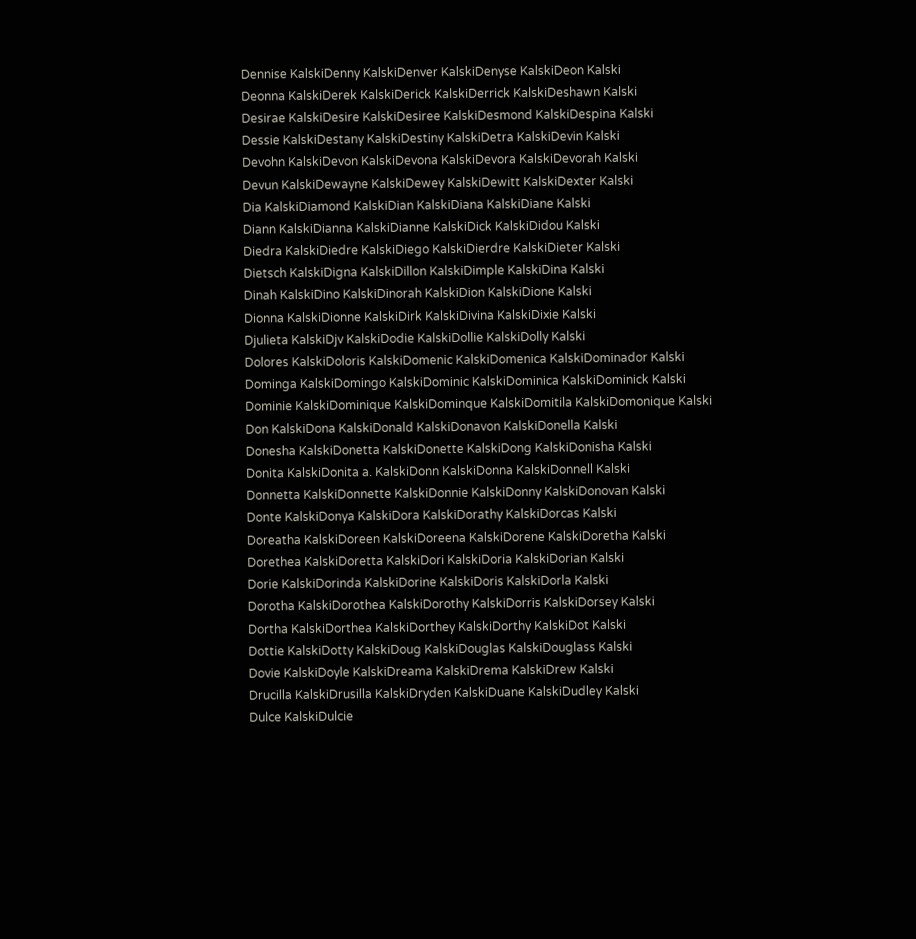Dennise KalskiDenny KalskiDenver KalskiDenyse KalskiDeon Kalski
Deonna KalskiDerek KalskiDerick KalskiDerrick KalskiDeshawn Kalski
Desirae KalskiDesire KalskiDesiree KalskiDesmond KalskiDespina Kalski
Dessie KalskiDestany KalskiDestiny KalskiDetra KalskiDevin Kalski
Devohn KalskiDevon KalskiDevona KalskiDevora KalskiDevorah Kalski
Devun KalskiDewayne KalskiDewey KalskiDewitt KalskiDexter Kalski
Dia KalskiDiamond KalskiDian KalskiDiana KalskiDiane Kalski
Diann KalskiDianna KalskiDianne KalskiDick KalskiDidou Kalski
Diedra KalskiDiedre KalskiDiego KalskiDierdre KalskiDieter Kalski
Dietsch KalskiDigna KalskiDillon KalskiDimple KalskiDina Kalski
Dinah KalskiDino KalskiDinorah KalskiDion KalskiDione Kalski
Dionna KalskiDionne KalskiDirk KalskiDivina KalskiDixie Kalski
Djulieta KalskiDjv KalskiDodie KalskiDollie KalskiDolly Kalski
Dolores KalskiDoloris KalskiDomenic KalskiDomenica KalskiDominador Kalski
Dominga KalskiDomingo KalskiDominic KalskiDominica KalskiDominick Kalski
Dominie KalskiDominique KalskiDominque KalskiDomitila KalskiDomonique Kalski
Don KalskiDona KalskiDonald KalskiDonavon KalskiDonella Kalski
Donesha KalskiDonetta KalskiDonette KalskiDong KalskiDonisha Kalski
Donita KalskiDonita a. KalskiDonn KalskiDonna KalskiDonnell Kalski
Donnetta KalskiDonnette KalskiDonnie KalskiDonny KalskiDonovan Kalski
Donte KalskiDonya KalskiDora KalskiDorathy KalskiDorcas Kalski
Doreatha KalskiDoreen KalskiDoreena KalskiDorene KalskiDoretha Kalski
Dorethea KalskiDoretta KalskiDori KalskiDoria KalskiDorian Kalski
Dorie KalskiDorinda KalskiDorine KalskiDoris KalskiDorla Kalski
Dorotha KalskiDorothea KalskiDorothy KalskiDorris KalskiDorsey Kalski
Dortha KalskiDorthea KalskiDorthey KalskiDorthy KalskiDot Kalski
Dottie KalskiDotty KalskiDoug KalskiDouglas KalskiDouglass Kalski
Dovie KalskiDoyle KalskiDreama KalskiDrema KalskiDrew Kalski
Drucilla KalskiDrusilla KalskiDryden KalskiDuane KalskiDudley Kalski
Dulce KalskiDulcie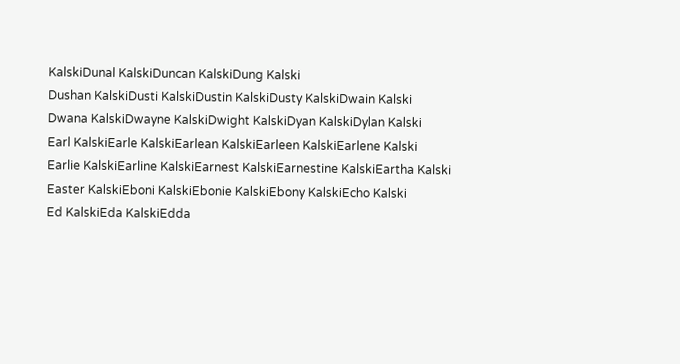KalskiDunal KalskiDuncan KalskiDung Kalski
Dushan KalskiDusti KalskiDustin KalskiDusty KalskiDwain Kalski
Dwana KalskiDwayne KalskiDwight KalskiDyan KalskiDylan Kalski
Earl KalskiEarle KalskiEarlean KalskiEarleen KalskiEarlene Kalski
Earlie KalskiEarline KalskiEarnest KalskiEarnestine KalskiEartha Kalski
Easter KalskiEboni KalskiEbonie KalskiEbony KalskiEcho Kalski
Ed KalskiEda KalskiEdda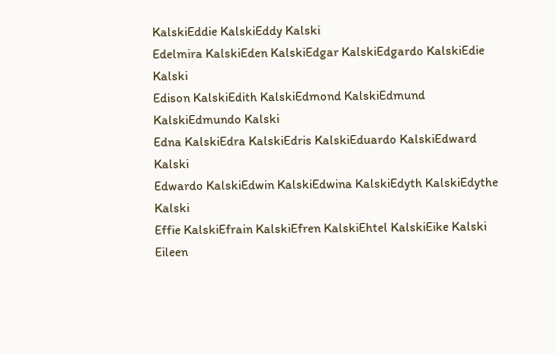KalskiEddie KalskiEddy Kalski
Edelmira KalskiEden KalskiEdgar KalskiEdgardo KalskiEdie Kalski
Edison KalskiEdith KalskiEdmond KalskiEdmund KalskiEdmundo Kalski
Edna KalskiEdra KalskiEdris KalskiEduardo KalskiEdward Kalski
Edwardo KalskiEdwin KalskiEdwina KalskiEdyth KalskiEdythe Kalski
Effie KalskiEfrain KalskiEfren KalskiEhtel KalskiEike Kalski
Eileen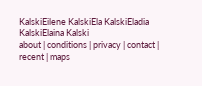KalskiEilene KalskiEla KalskiEladia KalskiElaina Kalski
about | conditions | privacy | contact | recent | maps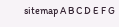sitemap A B C D E F G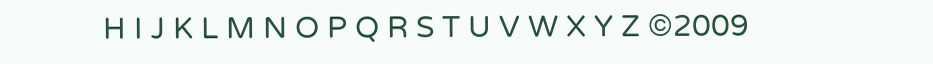H I J K L M N O P Q R S T U V W X Y Z ©2009